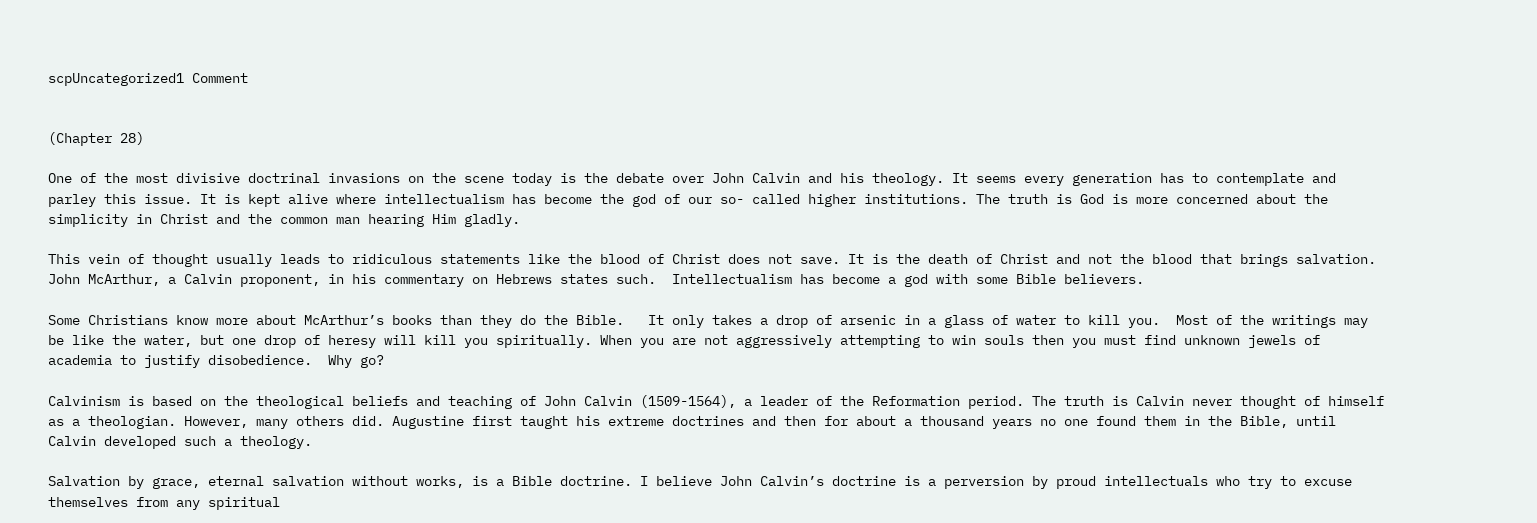scpUncategorized1 Comment


(Chapter 28)

One of the most divisive doctrinal invasions on the scene today is the debate over John Calvin and his theology. It seems every generation has to contemplate and parley this issue. It is kept alive where intellectualism has become the god of our so- called higher institutions. The truth is God is more concerned about the simplicity in Christ and the common man hearing Him gladly.

This vein of thought usually leads to ridiculous statements like the blood of Christ does not save. It is the death of Christ and not the blood that brings salvation.  John McArthur, a Calvin proponent, in his commentary on Hebrews states such.  Intellectualism has become a god with some Bible believers.

Some Christians know more about McArthur’s books than they do the Bible.   It only takes a drop of arsenic in a glass of water to kill you.  Most of the writings may be like the water, but one drop of heresy will kill you spiritually. When you are not aggressively attempting to win souls then you must find unknown jewels of academia to justify disobedience.  Why go?

Calvinism is based on the theological beliefs and teaching of John Calvin (1509-1564), a leader of the Reformation period. The truth is Calvin never thought of himself as a theologian. However, many others did. Augustine first taught his extreme doctrines and then for about a thousand years no one found them in the Bible, until Calvin developed such a theology.

Salvation by grace, eternal salvation without works, is a Bible doctrine. I believe John Calvin’s doctrine is a perversion by proud intellectuals who try to excuse themselves from any spiritual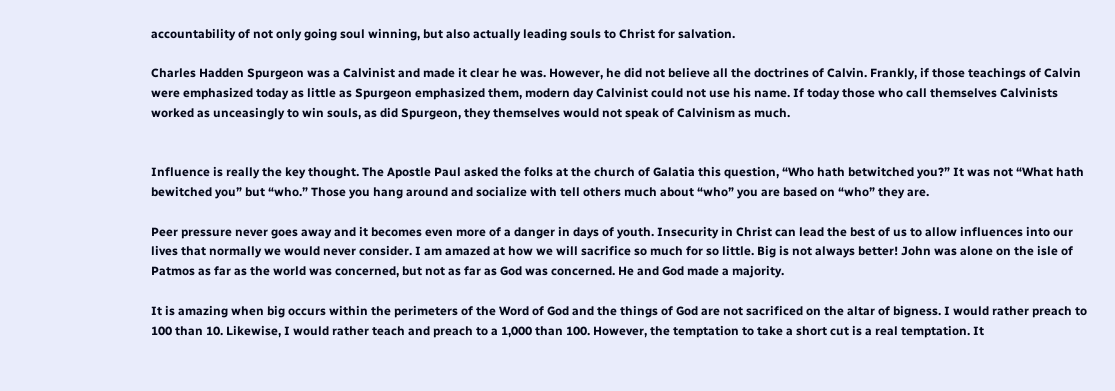accountability of not only going soul winning, but also actually leading souls to Christ for salvation.

Charles Hadden Spurgeon was a Calvinist and made it clear he was. However, he did not believe all the doctrines of Calvin. Frankly, if those teachings of Calvin were emphasized today as little as Spurgeon emphasized them, modern day Calvinist could not use his name. If today those who call themselves Calvinists worked as unceasingly to win souls, as did Spurgeon, they themselves would not speak of Calvinism as much.


Influence is really the key thought. The Apostle Paul asked the folks at the church of Galatia this question, “Who hath betwitched you?” It was not “What hath bewitched you” but “who.” Those you hang around and socialize with tell others much about “who” you are based on “who” they are.

Peer pressure never goes away and it becomes even more of a danger in days of youth. Insecurity in Christ can lead the best of us to allow influences into our lives that normally we would never consider. I am amazed at how we will sacrifice so much for so little. Big is not always better! John was alone on the isle of Patmos as far as the world was concerned, but not as far as God was concerned. He and God made a majority.

It is amazing when big occurs within the perimeters of the Word of God and the things of God are not sacrificed on the altar of bigness. I would rather preach to 100 than 10. Likewise, I would rather teach and preach to a 1,000 than 100. However, the temptation to take a short cut is a real temptation. It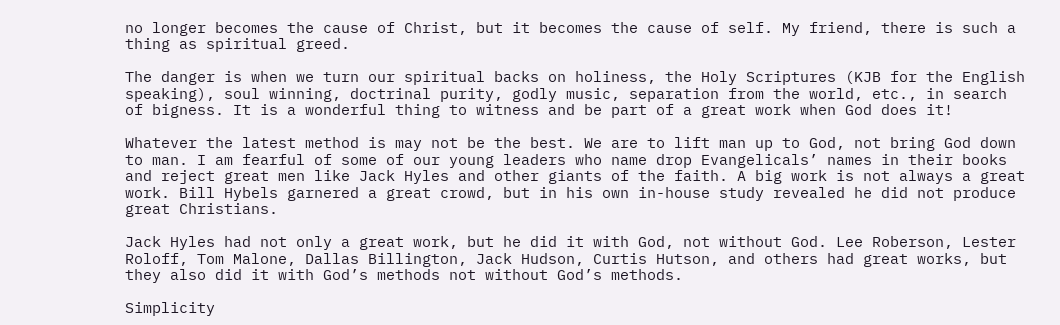no longer becomes the cause of Christ, but it becomes the cause of self. My friend, there is such a thing as spiritual greed.

The danger is when we turn our spiritual backs on holiness, the Holy Scriptures (KJB for the English speaking), soul winning, doctrinal purity, godly music, separation from the world, etc., in search of bigness. It is a wonderful thing to witness and be part of a great work when God does it!

Whatever the latest method is may not be the best. We are to lift man up to God, not bring God down to man. I am fearful of some of our young leaders who name drop Evangelicals’ names in their books and reject great men like Jack Hyles and other giants of the faith. A big work is not always a great work. Bill Hybels garnered a great crowd, but in his own in-house study revealed he did not produce great Christians.

Jack Hyles had not only a great work, but he did it with God, not without God. Lee Roberson, Lester Roloff, Tom Malone, Dallas Billington, Jack Hudson, Curtis Hutson, and others had great works, but they also did it with God’s methods not without God’s methods.

Simplicity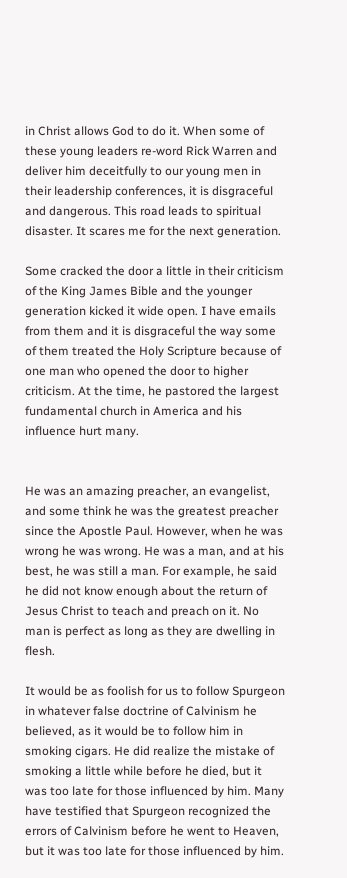in Christ allows God to do it. When some of these young leaders re-word Rick Warren and deliver him deceitfully to our young men in their leadership conferences, it is disgraceful and dangerous. This road leads to spiritual disaster. It scares me for the next generation.

Some cracked the door a little in their criticism of the King James Bible and the younger generation kicked it wide open. I have emails from them and it is disgraceful the way some of them treated the Holy Scripture because of one man who opened the door to higher criticism. At the time, he pastored the largest fundamental church in America and his influence hurt many.


He was an amazing preacher, an evangelist, and some think he was the greatest preacher since the Apostle Paul. However, when he was wrong he was wrong. He was a man, and at his best, he was still a man. For example, he said he did not know enough about the return of Jesus Christ to teach and preach on it. No man is perfect as long as they are dwelling in flesh.

It would be as foolish for us to follow Spurgeon in whatever false doctrine of Calvinism he believed, as it would be to follow him in smoking cigars. He did realize the mistake of smoking a little while before he died, but it was too late for those influenced by him. Many have testified that Spurgeon recognized the errors of Calvinism before he went to Heaven, but it was too late for those influenced by him.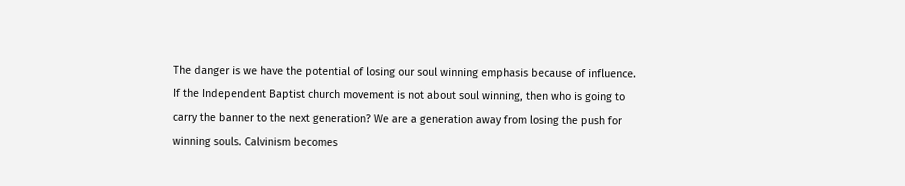The danger is we have the potential of losing our soul winning emphasis because of influence. If the Independent Baptist church movement is not about soul winning, then who is going to carry the banner to the next generation? We are a generation away from losing the push for winning souls. Calvinism becomes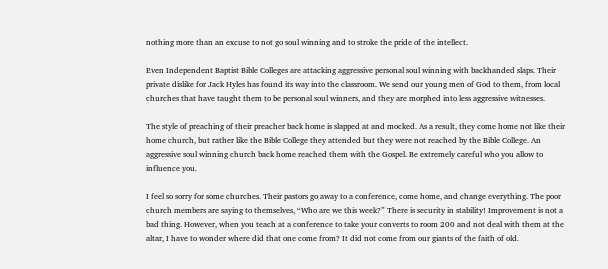nothing more than an excuse to not go soul winning and to stroke the pride of the intellect.

Even Independent Baptist Bible Colleges are attacking aggressive personal soul winning with backhanded slaps. Their private dislike for Jack Hyles has found its way into the classroom. We send our young men of God to them, from local churches that have taught them to be personal soul winners, and they are morphed into less aggressive witnesses.

The style of preaching of their preacher back home is slapped at and mocked. As a result, they come home not like their home church, but rather like the Bible College they attended but they were not reached by the Bible College. An aggressive soul winning church back home reached them with the Gospel. Be extremely careful who you allow to influence you.

I feel so sorry for some churches. Their pastors go away to a conference, come home, and change everything. The poor church members are saying to themselves, “Who are we this week?” There is security in stability! Improvement is not a bad thing. However, when you teach at a conference to take your converts to room 200 and not deal with them at the altar, I have to wonder where did that one come from? It did not come from our giants of the faith of old.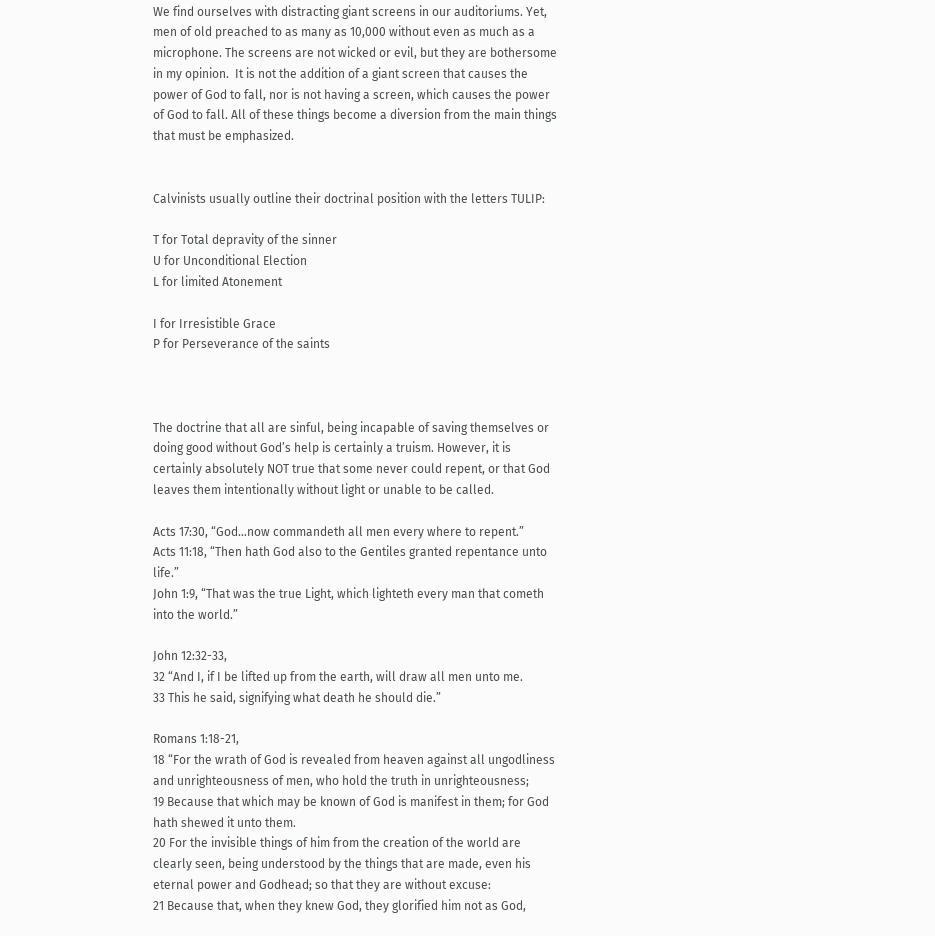We find ourselves with distracting giant screens in our auditoriums. Yet, men of old preached to as many as 10,000 without even as much as a microphone. The screens are not wicked or evil, but they are bothersome in my opinion.  It is not the addition of a giant screen that causes the power of God to fall, nor is not having a screen, which causes the power of God to fall. All of these things become a diversion from the main things that must be emphasized.


Calvinists usually outline their doctrinal position with the letters TULIP:

T for Total depravity of the sinner
U for Unconditional Election
L for limited Atonement

I for Irresistible Grace
P for Perseverance of the saints



The doctrine that all are sinful, being incapable of saving themselves or doing good without God’s help is certainly a truism. However, it is certainly absolutely NOT true that some never could repent, or that God leaves them intentionally without light or unable to be called.

Acts 17:30, “God…now commandeth all men every where to repent.”
Acts 11:18, “Then hath God also to the Gentiles granted repentance unto life.”
John 1:9, “That was the true Light, which lighteth every man that cometh into the world.”

John 12:32-33,
32 “And I, if I be lifted up from the earth, will draw all men unto me.
33 This he said, signifying what death he should die.”

Romans 1:18-21,
18 “For the wrath of God is revealed from heaven against all ungodliness and unrighteousness of men, who hold the truth in unrighteousness;
19 Because that which may be known of God is manifest in them; for God hath shewed it unto them.
20 For the invisible things of him from the creation of the world are clearly seen, being understood by the things that are made, even his eternal power and Godhead; so that they are without excuse:
21 Because that, when they knew God, they glorified him not as God,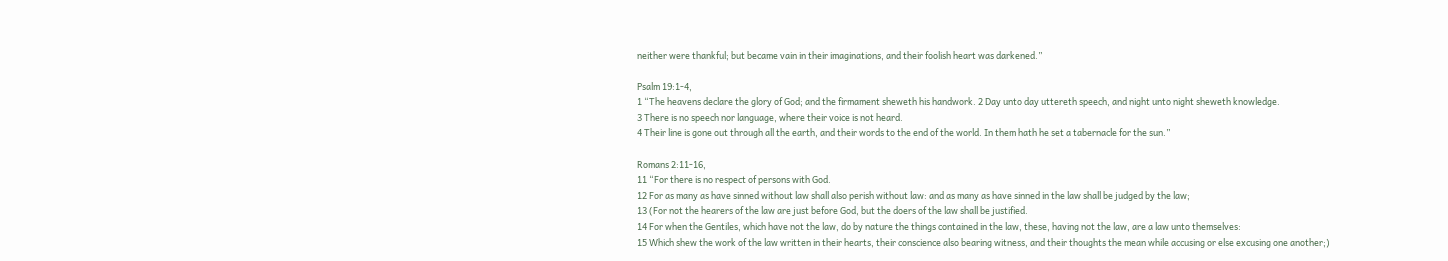neither were thankful; but became vain in their imaginations, and their foolish heart was darkened.”

Psalm 19:1-4,
1 “The heavens declare the glory of God; and the firmament sheweth his handwork. 2 Day unto day uttereth speech, and night unto night sheweth knowledge.
3 There is no speech nor language, where their voice is not heard.
4 Their line is gone out through all the earth, and their words to the end of the world. In them hath he set a tabernacle for the sun.”

Romans 2:11-16,
11 “For there is no respect of persons with God.
12 For as many as have sinned without law shall also perish without law: and as many as have sinned in the law shall be judged by the law;
13 (For not the hearers of the law are just before God, but the doers of the law shall be justified.
14 For when the Gentiles, which have not the law, do by nature the things contained in the law, these, having not the law, are a law unto themselves:
15 Which shew the work of the law written in their hearts, their conscience also bearing witness, and their thoughts the mean while accusing or else excusing one another;)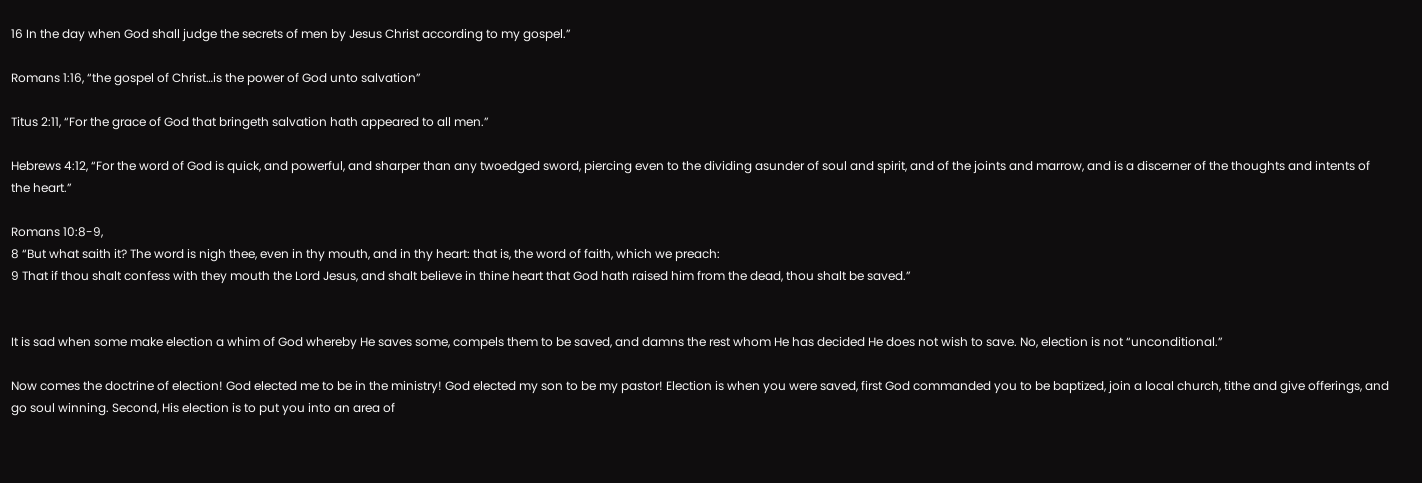16 In the day when God shall judge the secrets of men by Jesus Christ according to my gospel.”

Romans 1:16, “the gospel of Christ…is the power of God unto salvation”

Titus 2:11, “For the grace of God that bringeth salvation hath appeared to all men.”

Hebrews 4:12, “For the word of God is quick, and powerful, and sharper than any twoedged sword, piercing even to the dividing asunder of soul and spirit, and of the joints and marrow, and is a discerner of the thoughts and intents of the heart.”

Romans 10:8-9,
8 “But what saith it? The word is nigh thee, even in thy mouth, and in thy heart: that is, the word of faith, which we preach:
9 That if thou shalt confess with they mouth the Lord Jesus, and shalt believe in thine heart that God hath raised him from the dead, thou shalt be saved.”


It is sad when some make election a whim of God whereby He saves some, compels them to be saved, and damns the rest whom He has decided He does not wish to save. No, election is not “unconditional.”

Now comes the doctrine of election! God elected me to be in the ministry! God elected my son to be my pastor! Election is when you were saved, first God commanded you to be baptized, join a local church, tithe and give offerings, and go soul winning. Second, His election is to put you into an area of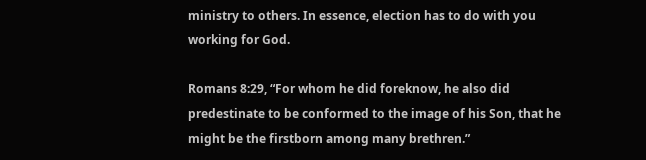ministry to others. In essence, election has to do with you working for God.

Romans 8:29, “For whom he did foreknow, he also did predestinate to be conformed to the image of his Son, that he might be the firstborn among many brethren.”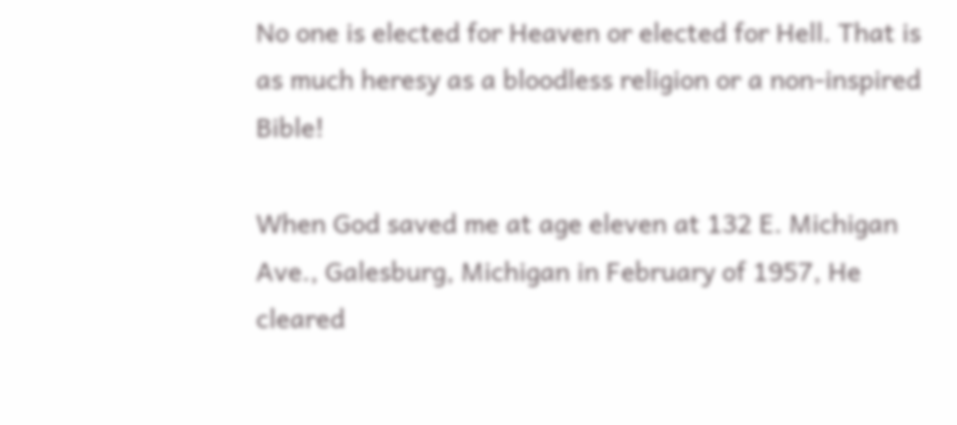No one is elected for Heaven or elected for Hell. That is as much heresy as a bloodless religion or a non-inspired Bible!

When God saved me at age eleven at 132 E. Michigan Ave., Galesburg, Michigan in February of 1957, He cleared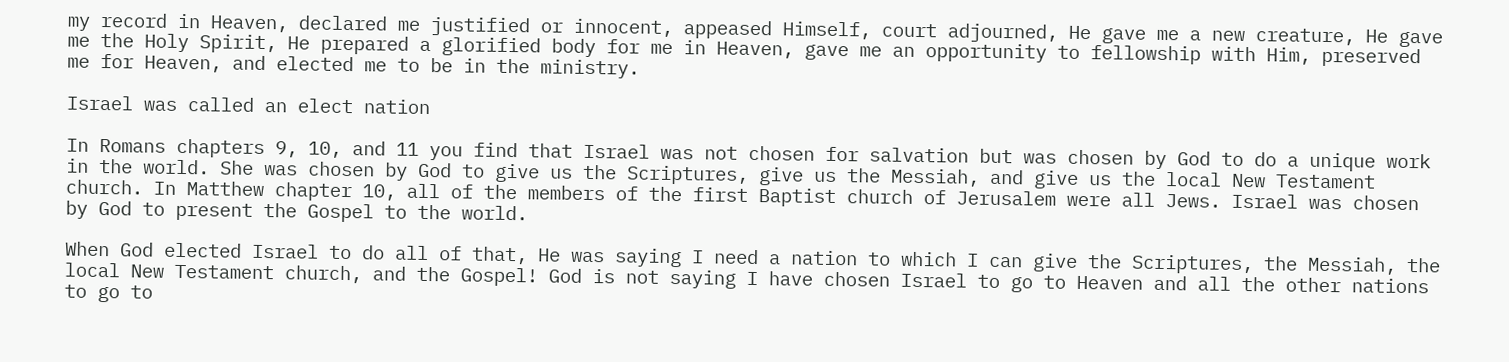my record in Heaven, declared me justified or innocent, appeased Himself, court adjourned, He gave me a new creature, He gave me the Holy Spirit, He prepared a glorified body for me in Heaven, gave me an opportunity to fellowship with Him, preserved me for Heaven, and elected me to be in the ministry.

Israel was called an elect nation

In Romans chapters 9, 10, and 11 you find that Israel was not chosen for salvation but was chosen by God to do a unique work in the world. She was chosen by God to give us the Scriptures, give us the Messiah, and give us the local New Testament church. In Matthew chapter 10, all of the members of the first Baptist church of Jerusalem were all Jews. Israel was chosen by God to present the Gospel to the world.

When God elected Israel to do all of that, He was saying I need a nation to which I can give the Scriptures, the Messiah, the local New Testament church, and the Gospel! God is not saying I have chosen Israel to go to Heaven and all the other nations to go to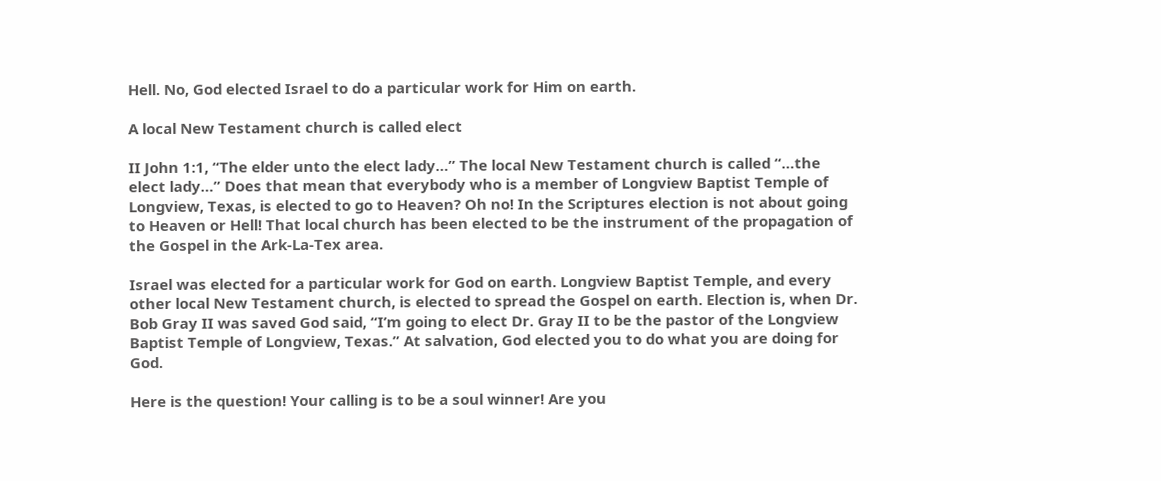Hell. No, God elected Israel to do a particular work for Him on earth.

A local New Testament church is called elect

II John 1:1, “The elder unto the elect lady…” The local New Testament church is called “…the elect lady…” Does that mean that everybody who is a member of Longview Baptist Temple of Longview, Texas, is elected to go to Heaven? Oh no! In the Scriptures election is not about going to Heaven or Hell! That local church has been elected to be the instrument of the propagation of the Gospel in the Ark-La-Tex area.

Israel was elected for a particular work for God on earth. Longview Baptist Temple, and every other local New Testament church, is elected to spread the Gospel on earth. Election is, when Dr. Bob Gray II was saved God said, “I’m going to elect Dr. Gray II to be the pastor of the Longview Baptist Temple of Longview, Texas.” At salvation, God elected you to do what you are doing for God.

Here is the question! Your calling is to be a soul winner! Are you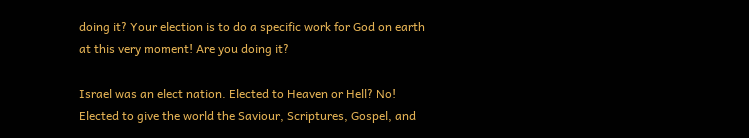doing it? Your election is to do a specific work for God on earth at this very moment! Are you doing it?

Israel was an elect nation. Elected to Heaven or Hell? No! Elected to give the world the Saviour, Scriptures, Gospel, and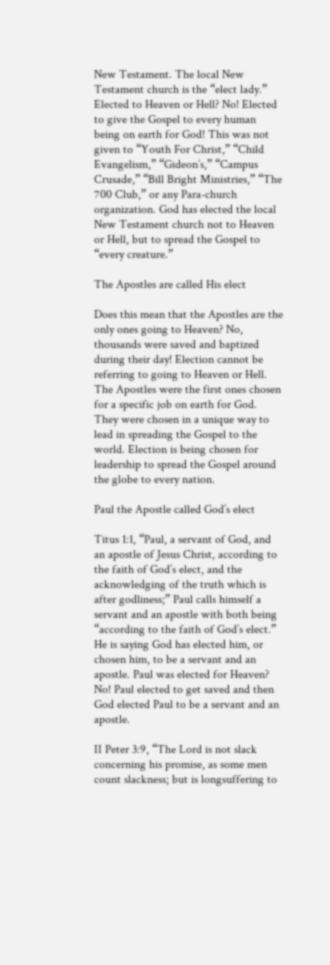New Testament. The local New Testament church is the “elect lady.” Elected to Heaven or Hell? No! Elected to give the Gospel to every human being on earth for God! This was not given to “Youth For Christ,” “Child Evangelism,” “Gideon’s,” “Campus Crusade,” “Bill Bright Ministries,” “The 700 Club,” or any Para-church organization. God has elected the local New Testament church not to Heaven or Hell, but to spread the Gospel to “every creature.”

The Apostles are called His elect

Does this mean that the Apostles are the only ones going to Heaven? No, thousands were saved and baptized during their day! Election cannot be referring to going to Heaven or Hell. The Apostles were the first ones chosen for a specific job on earth for God. They were chosen in a unique way to lead in spreading the Gospel to the world. Election is being chosen for leadership to spread the Gospel around the globe to every nation.

Paul the Apostle called God’s elect

Titus 1:1, “Paul, a servant of God, and an apostle of Jesus Christ, according to the faith of God’s elect, and the acknowledging of the truth which is after godliness;” Paul calls himself a servant and an apostle with both being “according to the faith of God’s elect.” He is saying God has elected him, or chosen him, to be a servant and an apostle. Paul was elected for Heaven? No! Paul elected to get saved and then God elected Paul to be a servant and an apostle.

II Peter 3:9, “The Lord is not slack concerning his promise, as some men count slackness; but is longsuffering to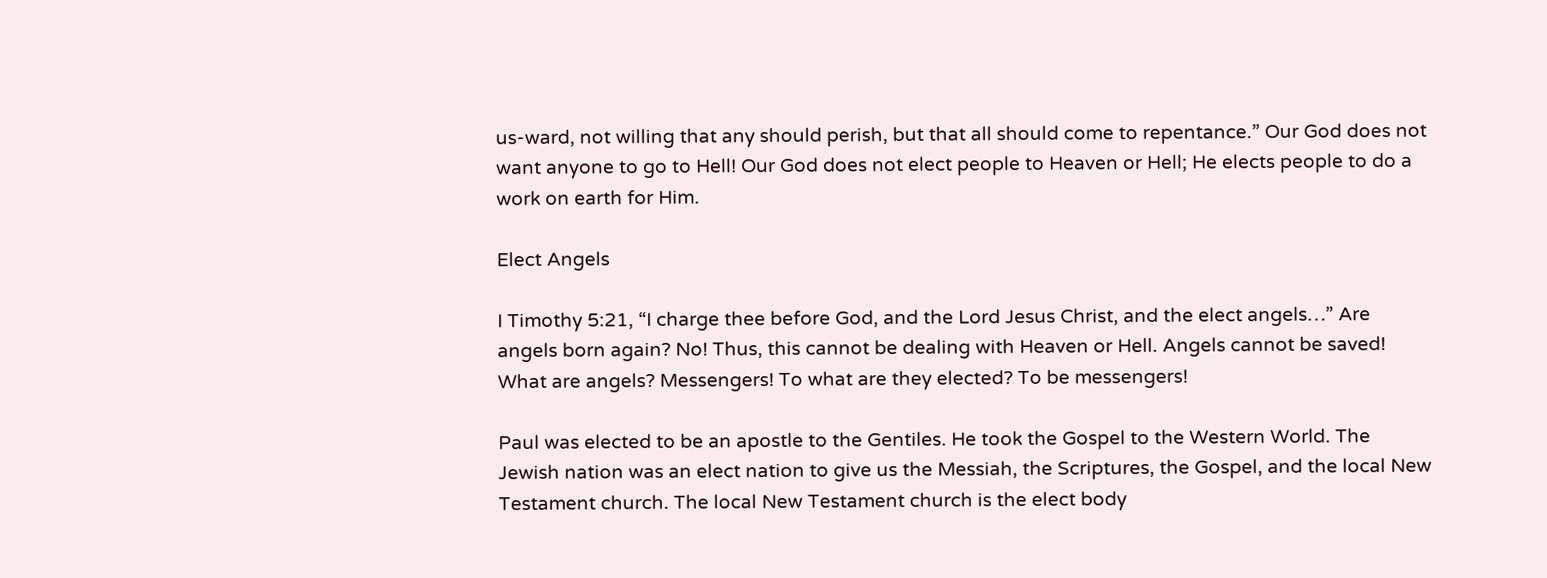us-ward, not willing that any should perish, but that all should come to repentance.” Our God does not want anyone to go to Hell! Our God does not elect people to Heaven or Hell; He elects people to do a work on earth for Him.

Elect Angels

I Timothy 5:21, “I charge thee before God, and the Lord Jesus Christ, and the elect angels…” Are angels born again? No! Thus, this cannot be dealing with Heaven or Hell. Angels cannot be saved! What are angels? Messengers! To what are they elected? To be messengers!

Paul was elected to be an apostle to the Gentiles. He took the Gospel to the Western World. The Jewish nation was an elect nation to give us the Messiah, the Scriptures, the Gospel, and the local New Testament church. The local New Testament church is the elect body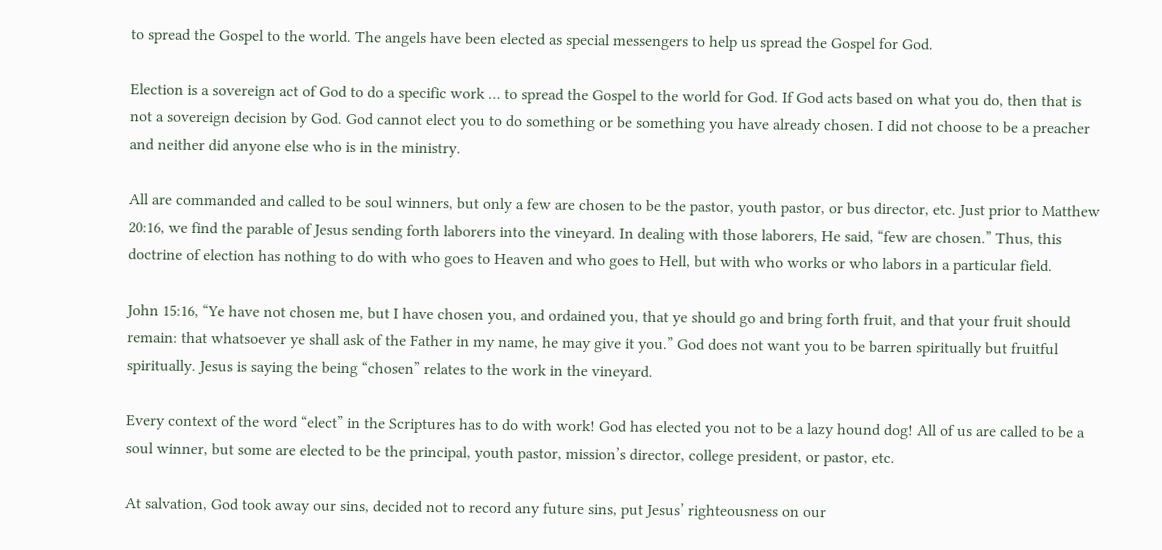to spread the Gospel to the world. The angels have been elected as special messengers to help us spread the Gospel for God.

Election is a sovereign act of God to do a specific work … to spread the Gospel to the world for God. If God acts based on what you do, then that is not a sovereign decision by God. God cannot elect you to do something or be something you have already chosen. I did not choose to be a preacher and neither did anyone else who is in the ministry.

All are commanded and called to be soul winners, but only a few are chosen to be the pastor, youth pastor, or bus director, etc. Just prior to Matthew 20:16, we find the parable of Jesus sending forth laborers into the vineyard. In dealing with those laborers, He said, “few are chosen.” Thus, this doctrine of election has nothing to do with who goes to Heaven and who goes to Hell, but with who works or who labors in a particular field.

John 15:16, “Ye have not chosen me, but I have chosen you, and ordained you, that ye should go and bring forth fruit, and that your fruit should remain: that whatsoever ye shall ask of the Father in my name, he may give it you.” God does not want you to be barren spiritually but fruitful spiritually. Jesus is saying the being “chosen” relates to the work in the vineyard.

Every context of the word “elect” in the Scriptures has to do with work! God has elected you not to be a lazy hound dog! All of us are called to be a soul winner, but some are elected to be the principal, youth pastor, mission’s director, college president, or pastor, etc.

At salvation, God took away our sins, decided not to record any future sins, put Jesus’ righteousness on our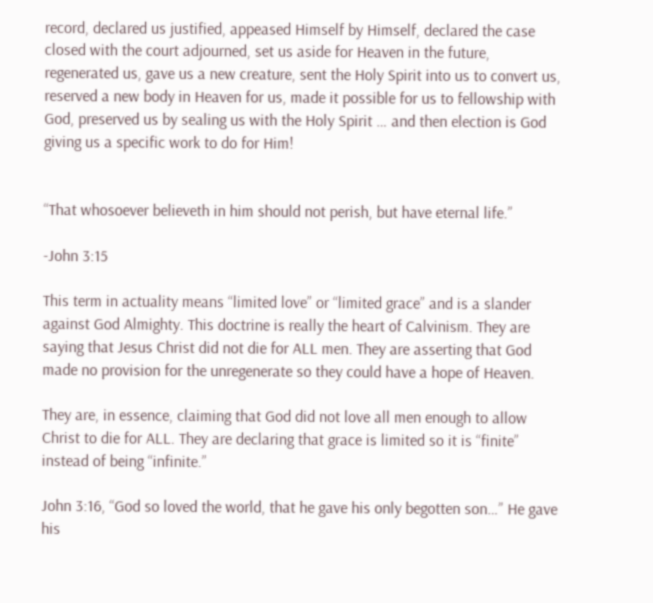record, declared us justified, appeased Himself by Himself, declared the case closed with the court adjourned, set us aside for Heaven in the future, regenerated us, gave us a new creature, sent the Holy Spirit into us to convert us, reserved a new body in Heaven for us, made it possible for us to fellowship with God, preserved us by sealing us with the Holy Spirit … and then election is God giving us a specific work to do for Him!


“That whosoever believeth in him should not perish, but have eternal life.”

-John 3:15

This term in actuality means “limited love” or “limited grace” and is a slander against God Almighty. This doctrine is really the heart of Calvinism. They are saying that Jesus Christ did not die for ALL men. They are asserting that God made no provision for the unregenerate so they could have a hope of Heaven.

They are, in essence, claiming that God did not love all men enough to allow Christ to die for ALL. They are declaring that grace is limited so it is “finite” instead of being “infinite.”

John 3:16, “God so loved the world, that he gave his only begotten son…” He gave his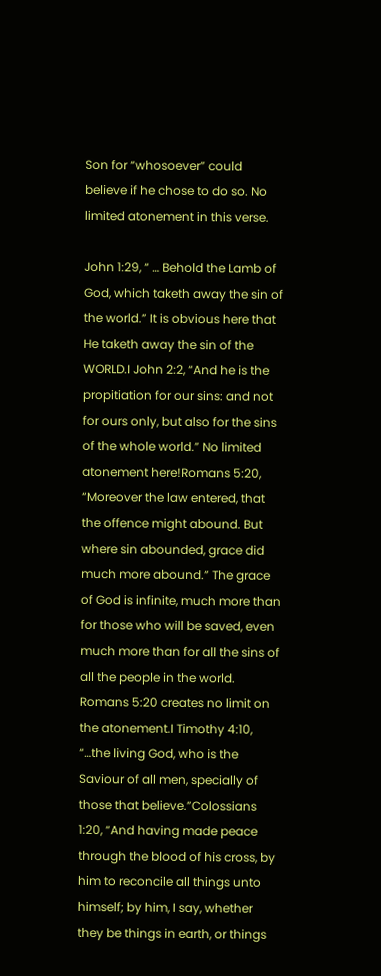Son for “whosoever” could believe if he chose to do so. No limited atonement in this verse.

John 1:29, “ … Behold the Lamb of God, which taketh away the sin of the world.” It is obvious here that He taketh away the sin of the WORLD.I John 2:2, “And he is the propitiation for our sins: and not for ours only, but also for the sins of the whole world.” No limited atonement here!Romans 5:20, “Moreover the law entered, that the offence might abound. But where sin abounded, grace did much more abound.” The grace of God is infinite, much more than for those who will be saved, even much more than for all the sins of all the people in the world. Romans 5:20 creates no limit on the atonement.I Timothy 4:10, “…the living God, who is the Saviour of all men, specially of those that believe.”Colossians 1:20, “And having made peace through the blood of his cross, by him to reconcile all things unto himself; by him, I say, whether they be things in earth, or things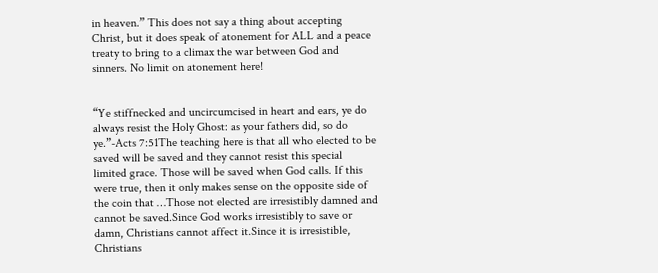in heaven.” This does not say a thing about accepting Christ, but it does speak of atonement for ALL and a peace treaty to bring to a climax the war between God and sinners. No limit on atonement here!


“Ye stiffnecked and uncircumcised in heart and ears, ye do always resist the Holy Ghost: as your fathers did, so do ye.”-Acts 7:51The teaching here is that all who elected to be saved will be saved and they cannot resist this special limited grace. Those will be saved when God calls. If this were true, then it only makes sense on the opposite side of the coin that …Those not elected are irresistibly damned and cannot be saved.Since God works irresistibly to save or damn, Christians cannot affect it.Since it is irresistible, Christians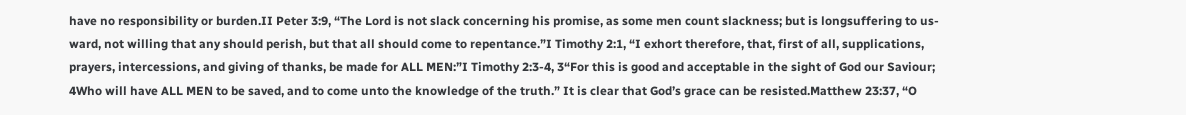have no responsibility or burden.II Peter 3:9, “The Lord is not slack concerning his promise, as some men count slackness; but is longsuffering to us-ward, not willing that any should perish, but that all should come to repentance.”I Timothy 2:1, “I exhort therefore, that, first of all, supplications, prayers, intercessions, and giving of thanks, be made for ALL MEN:”I Timothy 2:3-4, 3“For this is good and acceptable in the sight of God our Saviour; 4Who will have ALL MEN to be saved, and to come unto the knowledge of the truth.” It is clear that God’s grace can be resisted.Matthew 23:37, “O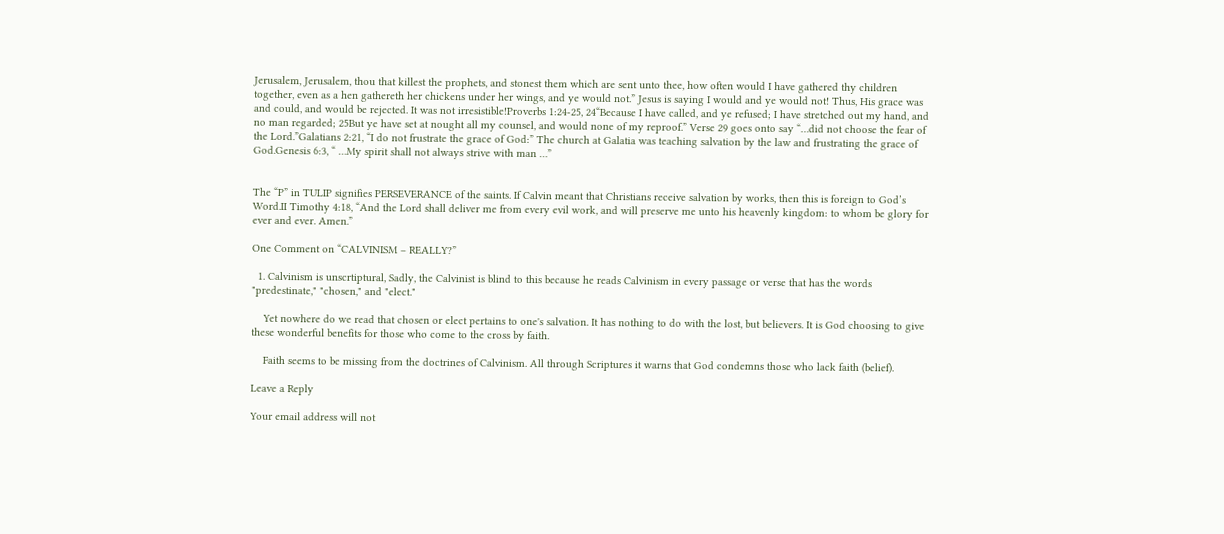Jerusalem, Jerusalem, thou that killest the prophets, and stonest them which are sent unto thee, how often would I have gathered thy children together, even as a hen gathereth her chickens under her wings, and ye would not.” Jesus is saying I would and ye would not! Thus, His grace was and could, and would be rejected. It was not irresistible!Proverbs 1:24-25, 24“Because I have called, and ye refused; I have stretched out my hand, and no man regarded; 25But ye have set at nought all my counsel, and would none of my reproof.” Verse 29 goes onto say “…did not choose the fear of the Lord.”Galatians 2:21, “I do not frustrate the grace of God:” The church at Galatia was teaching salvation by the law and frustrating the grace of God.Genesis 6:3, “ …My spirit shall not always strive with man …”


The “P” in TULIP signifies PERSEVERANCE of the saints. If Calvin meant that Christians receive salvation by works, then this is foreign to God’s Word.II Timothy 4:18, “And the Lord shall deliver me from every evil work, and will preserve me unto his heavenly kingdom: to whom be glory for ever and ever. Amen.”

One Comment on “CALVINISM – REALLY?”

  1. Calvinism is unscrtiptural, Sadly, the Calvinist is blind to this because he reads Calvinism in every passage or verse that has the words "predestinate," "chosen," and "elect."

    Yet nowhere do we read that chosen or elect pertains to one's salvation. It has nothing to do with the lost, but believers. It is God choosing to give these wonderful benefits for those who come to the cross by faith.

    Faith seems to be missing from the doctrines of Calvinism. All through Scriptures it warns that God condemns those who lack faith (belief).

Leave a Reply

Your email address will not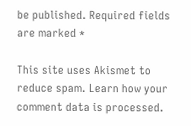be published. Required fields are marked *

This site uses Akismet to reduce spam. Learn how your comment data is processed.